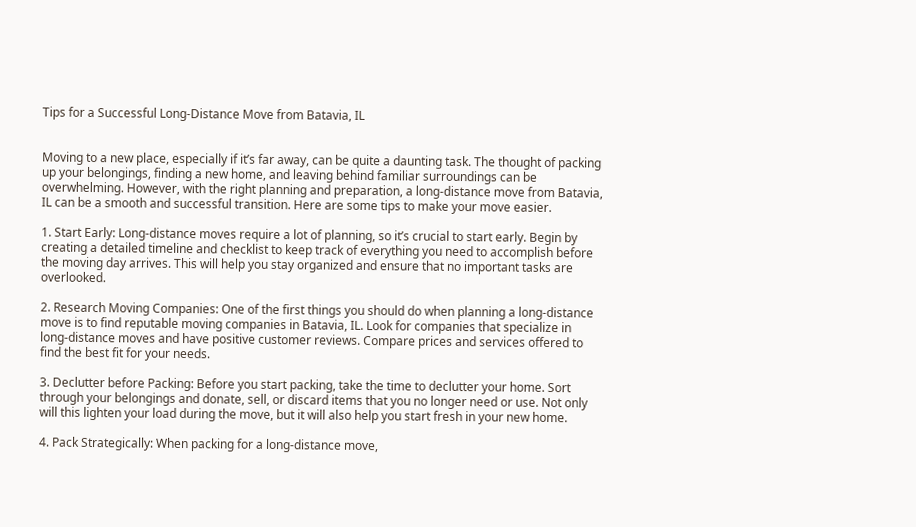Tips for a Successful Long-Distance Move from Batavia, IL


Moving to a new place, especially if it’s far away, can be quite a daunting task. The thought of packing up your belongings, finding a new home, and leaving behind familiar surroundings can be overwhelming. However, with the right planning and preparation, a long-distance move from Batavia, IL can be a smooth and successful transition. Here are some tips to make your move easier.

1. Start Early: Long-distance moves require a lot of planning, so it’s crucial to start early. Begin by creating a detailed timeline and checklist to keep track of everything you need to accomplish before the moving day arrives. This will help you stay organized and ensure that no important tasks are overlooked.

2. Research Moving Companies: One of the first things you should do when planning a long-distance move is to find reputable moving companies in Batavia, IL. Look for companies that specialize in long-distance moves and have positive customer reviews. Compare prices and services offered to find the best fit for your needs.

3. Declutter before Packing: Before you start packing, take the time to declutter your home. Sort through your belongings and donate, sell, or discard items that you no longer need or use. Not only will this lighten your load during the move, but it will also help you start fresh in your new home.

4. Pack Strategically: When packing for a long-distance move,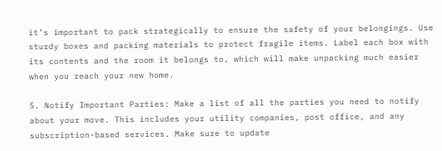it’s important to pack strategically to ensure the safety of your belongings. Use sturdy boxes and packing materials to protect fragile items. Label each box with its contents and the room it belongs to, which will make unpacking much easier when you reach your new home.

5. Notify Important Parties: Make a list of all the parties you need to notify about your move. This includes your utility companies, post office, and any subscription-based services. Make sure to update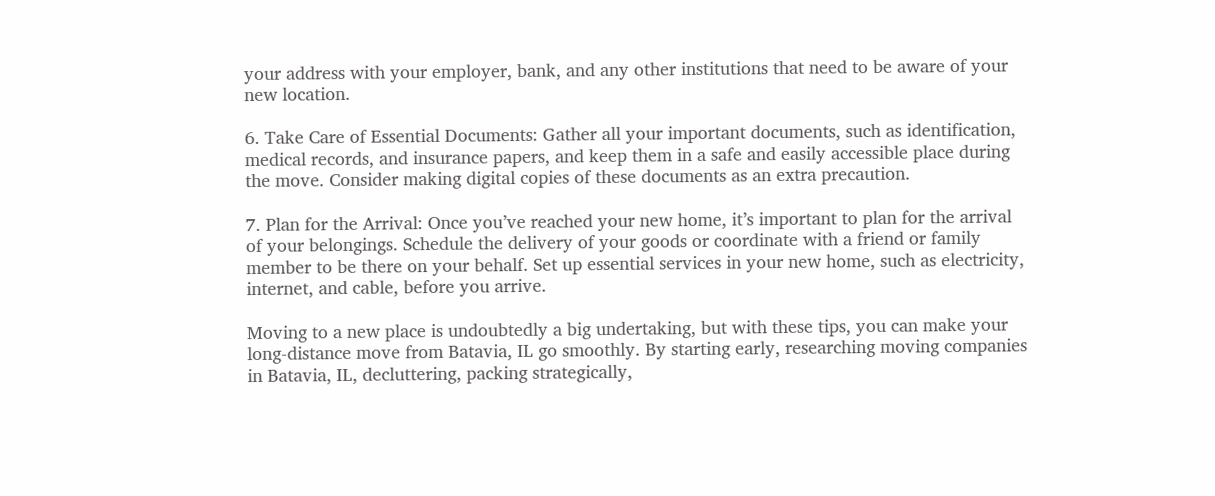your address with your employer, bank, and any other institutions that need to be aware of your new location.

6. Take Care of Essential Documents: Gather all your important documents, such as identification, medical records, and insurance papers, and keep them in a safe and easily accessible place during the move. Consider making digital copies of these documents as an extra precaution.

7. Plan for the Arrival: Once you’ve reached your new home, it’s important to plan for the arrival of your belongings. Schedule the delivery of your goods or coordinate with a friend or family member to be there on your behalf. Set up essential services in your new home, such as electricity, internet, and cable, before you arrive.

Moving to a new place is undoubtedly a big undertaking, but with these tips, you can make your long-distance move from Batavia, IL go smoothly. By starting early, researching moving companies in Batavia, IL, decluttering, packing strategically,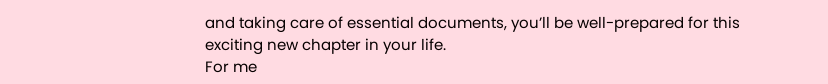and taking care of essential documents, you’ll be well-prepared for this exciting new chapter in your life.
For me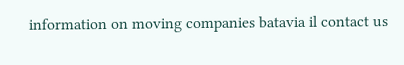information on moving companies batavia il contact us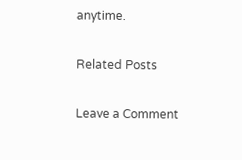anytime.

Related Posts

Leave a Comment